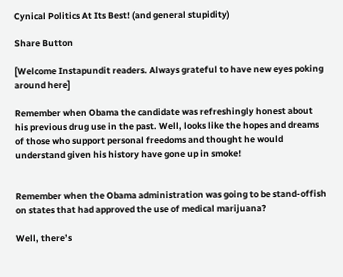Cynical Politics At Its Best! (and general stupidity)

Share Button

[Welcome Instapundit readers. Always grateful to have new eyes poking around here]

Remember when Obama the candidate was refreshingly honest about his previous drug use in the past. Well, looks like the hopes and dreams of those who support personal freedoms and thought he would understand given his history have gone up in smoke!


Remember when the Obama administration was going to be stand-offish on states that had approved the use of medical marijuana?

Well, there’s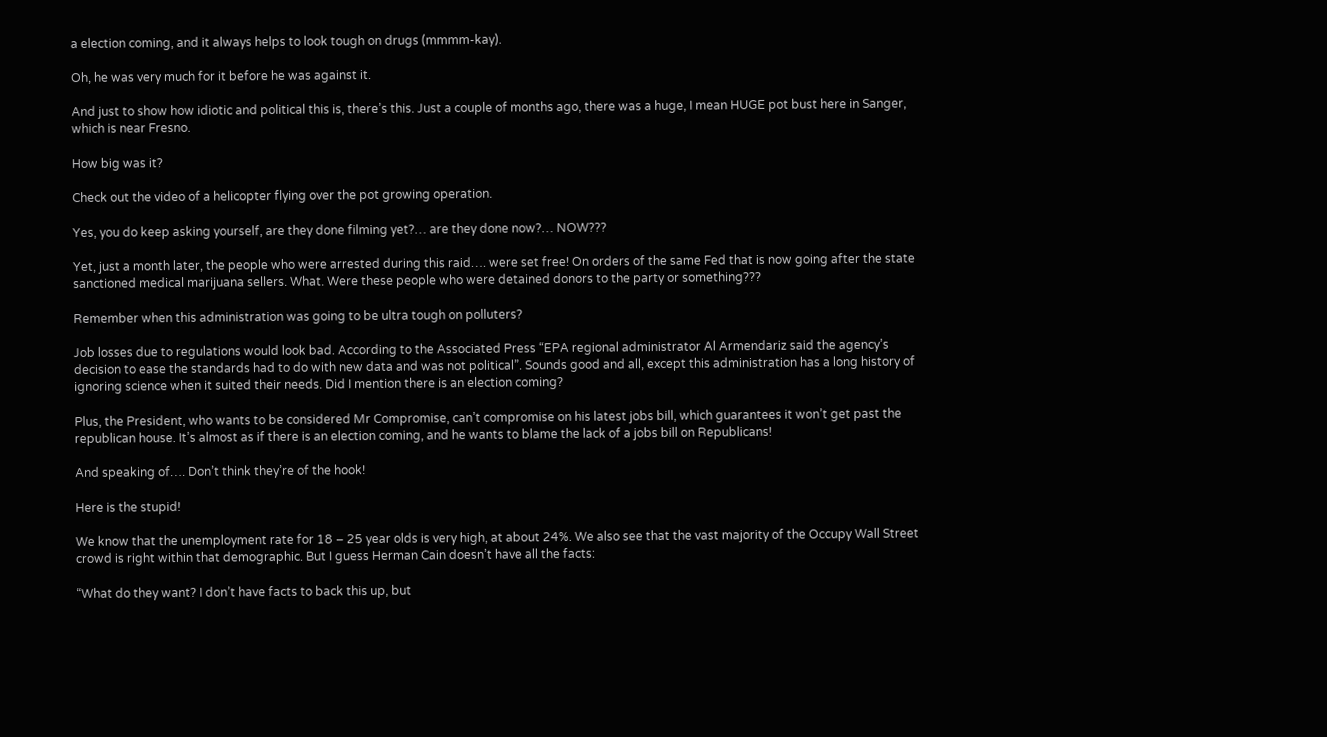a election coming, and it always helps to look tough on drugs (mmmm-kay).

Oh, he was very much for it before he was against it.

And just to show how idiotic and political this is, there’s this. Just a couple of months ago, there was a huge, I mean HUGE pot bust here in Sanger, which is near Fresno.

How big was it?

Check out the video of a helicopter flying over the pot growing operation.

Yes, you do keep asking yourself, are they done filming yet?… are they done now?… NOW???

Yet, just a month later, the people who were arrested during this raid…. were set free! On orders of the same Fed that is now going after the state sanctioned medical marijuana sellers. What. Were these people who were detained donors to the party or something???

Remember when this administration was going to be ultra tough on polluters?

Job losses due to regulations would look bad. According to the Associated Press “EPA regional administrator Al Armendariz said the agency’s decision to ease the standards had to do with new data and was not political”. Sounds good and all, except this administration has a long history of ignoring science when it suited their needs. Did I mention there is an election coming?

Plus, the President, who wants to be considered Mr Compromise, can’t compromise on his latest jobs bill, which guarantees it won’t get past the republican house. It’s almost as if there is an election coming, and he wants to blame the lack of a jobs bill on Republicans!

And speaking of…. Don’t think they’re of the hook!

Here is the stupid!

We know that the unemployment rate for 18 – 25 year olds is very high, at about 24%. We also see that the vast majority of the Occupy Wall Street crowd is right within that demographic. But I guess Herman Cain doesn’t have all the facts:

“What do they want? I don’t have facts to back this up, but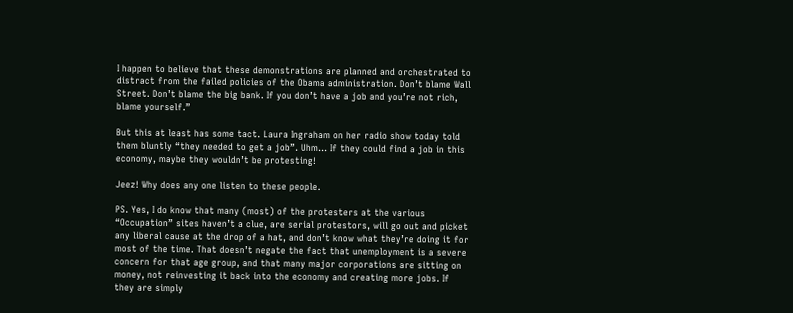I happen to believe that these demonstrations are planned and orchestrated to distract from the failed policies of the Obama administration. Don’t blame Wall Street. Don’t blame the big bank. If you don’t have a job and you’re not rich, blame yourself.”

But this at least has some tact. Laura Ingraham on her radio show today told them bluntly “they needed to get a job”. Uhm… If they could find a job in this economy, maybe they wouldn’t be protesting!

Jeez! Why does any one listen to these people.

PS. Yes, I do know that many (most) of the protesters at the various “Occupation” sites haven’t a clue, are serial protestors, will go out and picket any liberal cause at the drop of a hat, and don’t know what they’re doing it for most of the time. That doesn’t negate the fact that unemployment is a severe concern for that age group, and that many major corporations are sitting on money, not reinvesting it back into the economy and creating more jobs. If they are simply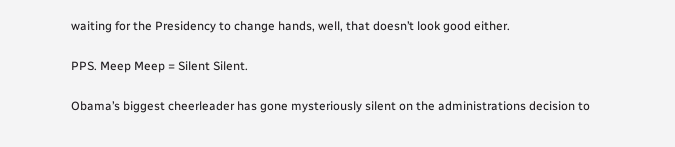waiting for the Presidency to change hands, well, that doesn’t look good either.

PPS. Meep Meep = Silent Silent.

Obama’s biggest cheerleader has gone mysteriously silent on the administrations decision to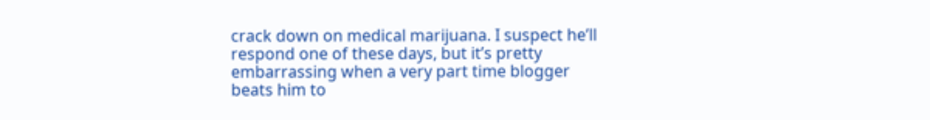crack down on medical marijuana. I suspect he’ll respond one of these days, but it’s pretty embarrassing when a very part time blogger beats him to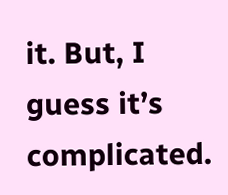it. But, I guess it’s complicated.